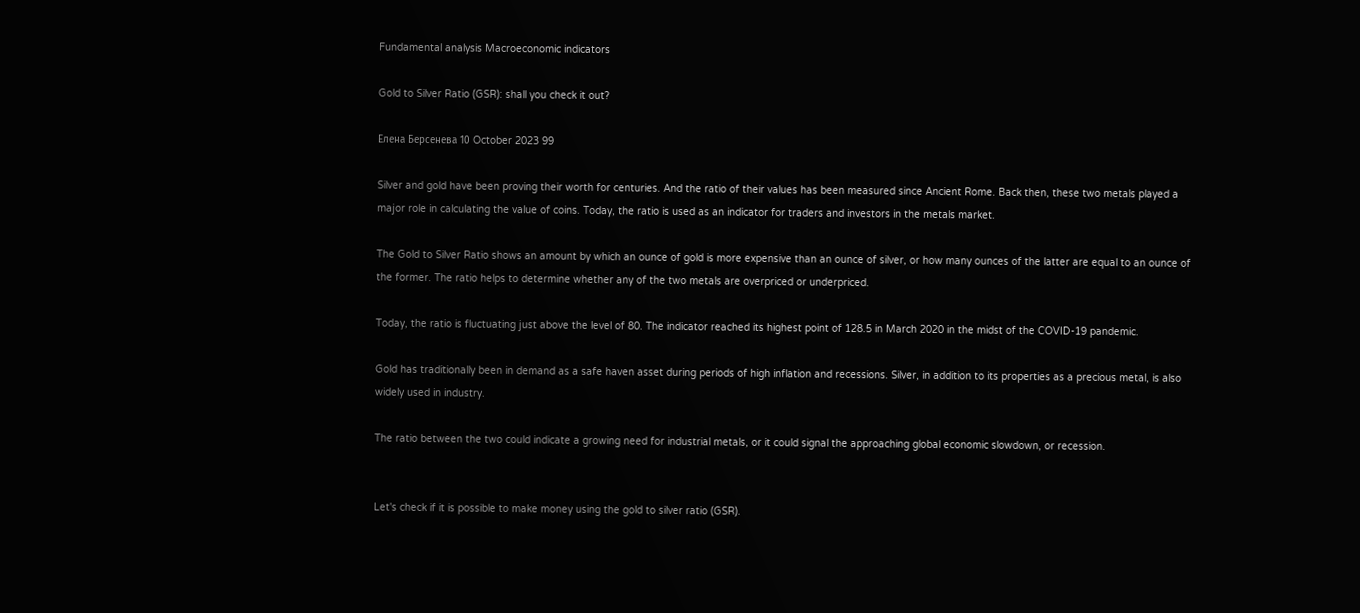Fundamental analysis Macroeconomic indicators

Gold to Silver Ratio (GSR): shall you check it out?

Елена Берсенева 10 October 2023 99

Silver and gold have been proving their worth for centuries. And the ratio of their values has been measured since Ancient Rome. Back then, these two metals played a major role in calculating the value of coins. Today, the ratio is used as an indicator for traders and investors in the metals market.

The Gold to Silver Ratio shows an amount by which an ounce of gold is more expensive than an ounce of silver, or how many ounces of the latter are equal to an ounce of the former. The ratio helps to determine whether any of the two metals are overpriced or underpriced.

Today, the ratio is fluctuating just above the level of 80. The indicator reached its highest point of 128.5 in March 2020 in the midst of the COVID-19 pandemic.

Gold has traditionally been in demand as a safe haven asset during periods of high inflation and recessions. Silver, in addition to its properties as a precious metal, is also widely used in industry.

The ratio between the two could indicate a growing need for industrial metals, or it could signal the approaching global economic slowdown, or recession.


Let's check if it is possible to make money using the gold to silver ratio (GSR).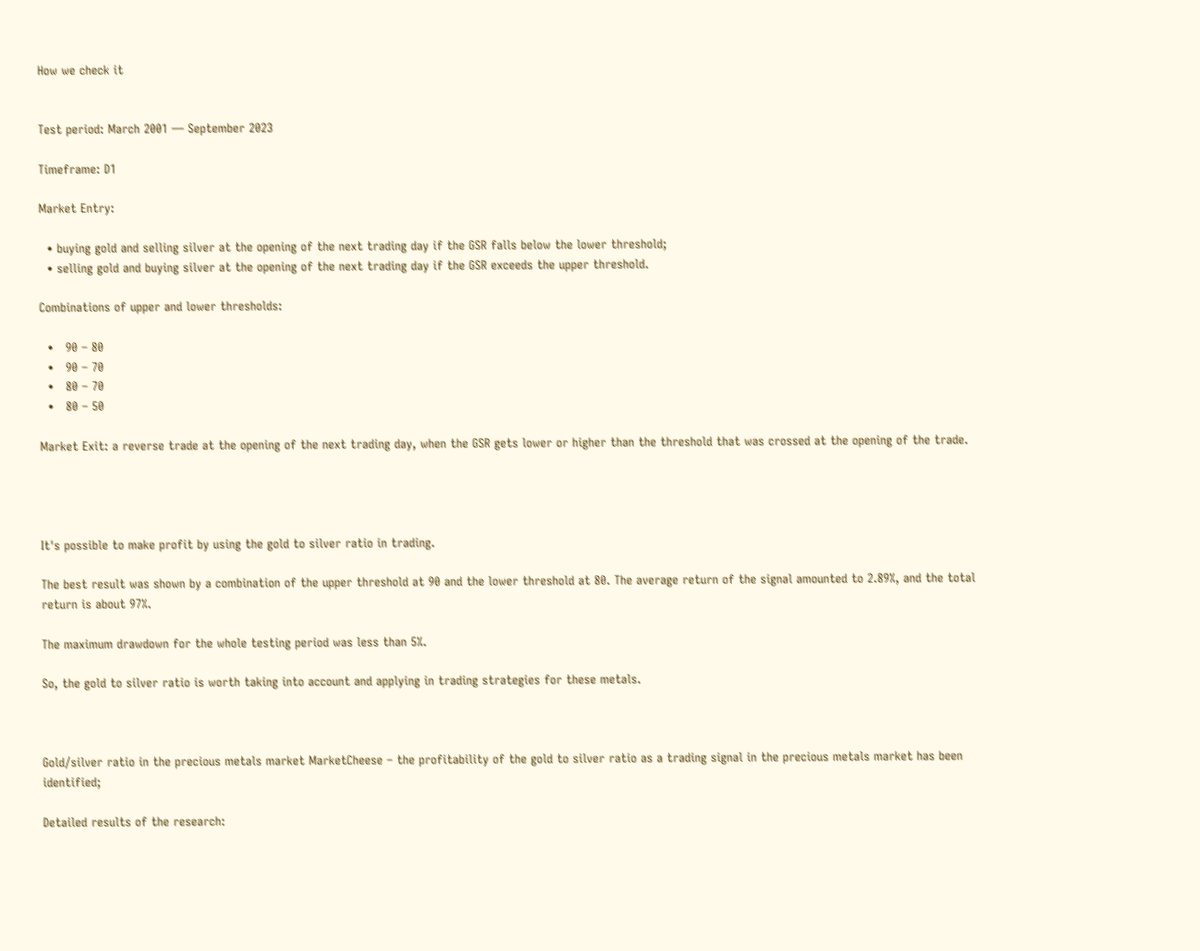How we check it


Test period: March 2001 — September 2023

Timeframe: D1

Market Entry:

  • buying gold and selling silver at the opening of the next trading day if the GSR falls below the lower threshold;
  • selling gold and buying silver at the opening of the next trading day if the GSR exceeds the upper threshold.

Combinations of upper and lower thresholds:

  •   90 – 80
  •   90 – 70
  •   80 – 70
  •   80 – 50

Market Exit: a reverse trade at the opening of the next trading day, when the GSR gets lower or higher than the threshold that was crossed at the opening of the trade.




It's possible to make profit by using the gold to silver ratio in trading.

The best result was shown by a combination of the upper threshold at 90 and the lower threshold at 80. The average return of the signal amounted to 2.89%, and the total return is about 97%.

The maximum drawdown for the whole testing period was less than 5%.

So, the gold to silver ratio is worth taking into account and applying in trading strategies for these metals.



Gold/silver ratio in the precious metals market MarketCheese – the profitability of the gold to silver ratio as a trading signal in the precious metals market has been identified;

Detailed results of the research: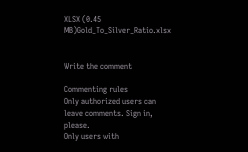XLSX (0.45 MB)Gold_To_Silver_Ratio.xlsx


Write the comment

Commenting rules
Only authorized users can leave comments. Sign in, please.
Only users with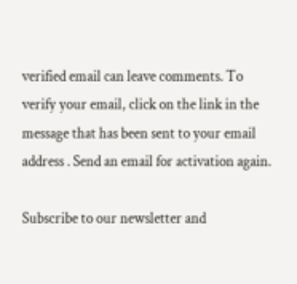verified email can leave comments. To verify your email, click on the link in the message that has been sent to your email address . Send an email for activation again.

Subscribe to our newsletter and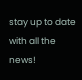stay up to date with all the news!